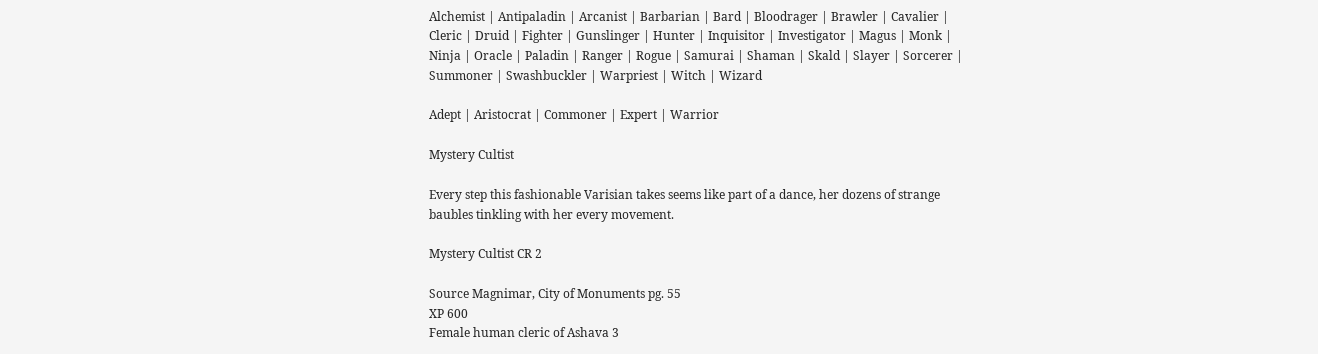Alchemist | Antipaladin | Arcanist | Barbarian | Bard | Bloodrager | Brawler | Cavalier | Cleric | Druid | Fighter | Gunslinger | Hunter | Inquisitor | Investigator | Magus | Monk | Ninja | Oracle | Paladin | Ranger | Rogue | Samurai | Shaman | Skald | Slayer | Sorcerer | Summoner | Swashbuckler | Warpriest | Witch | Wizard

Adept | Aristocrat | Commoner | Expert | Warrior

Mystery Cultist

Every step this fashionable Varisian takes seems like part of a dance, her dozens of strange baubles tinkling with her every movement.

Mystery Cultist CR 2

Source Magnimar, City of Monuments pg. 55
XP 600
Female human cleric of Ashava 3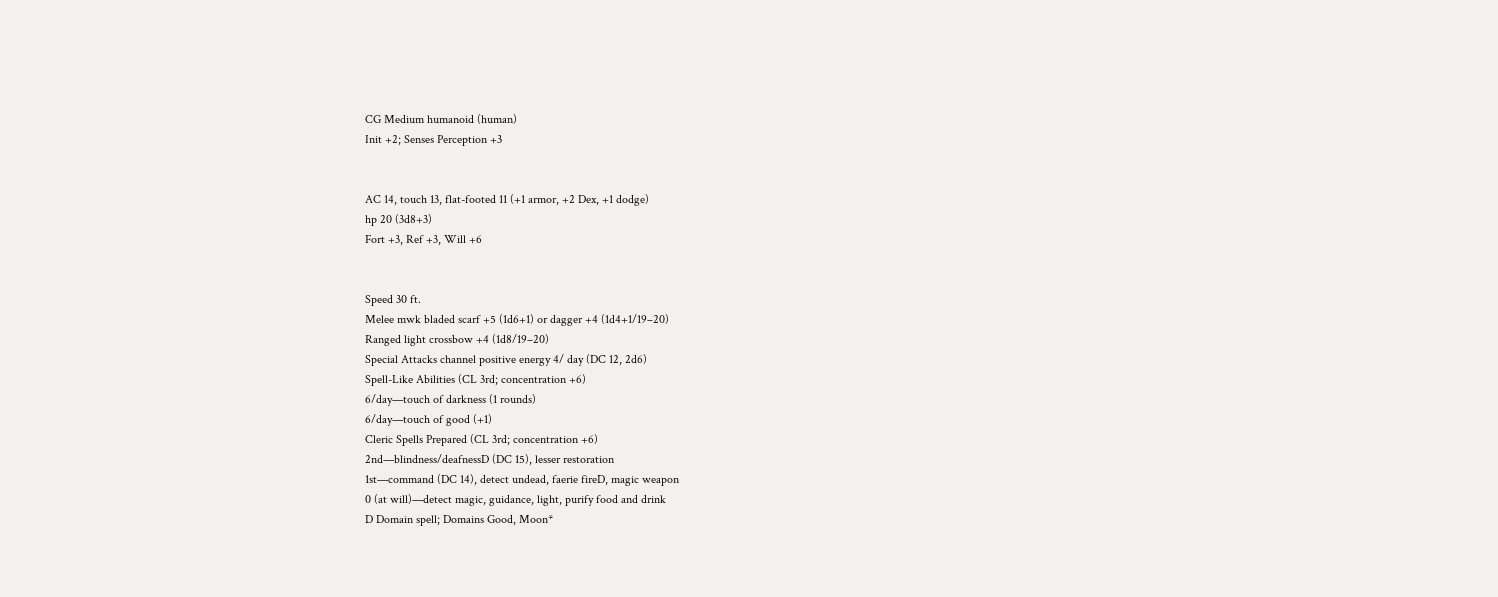CG Medium humanoid (human)
Init +2; Senses Perception +3


AC 14, touch 13, flat-footed 11 (+1 armor, +2 Dex, +1 dodge)
hp 20 (3d8+3)
Fort +3, Ref +3, Will +6


Speed 30 ft.
Melee mwk bladed scarf +5 (1d6+1) or dagger +4 (1d4+1/19–20)
Ranged light crossbow +4 (1d8/19–20)
Special Attacks channel positive energy 4/ day (DC 12, 2d6)
Spell-Like Abilities (CL 3rd; concentration +6)
6/day—touch of darkness (1 rounds)
6/day—touch of good (+1)
Cleric Spells Prepared (CL 3rd; concentration +6)
2nd—blindness/deafnessD (DC 15), lesser restoration
1st—command (DC 14), detect undead, faerie fireD, magic weapon
0 (at will)—detect magic, guidance, light, purify food and drink
D Domain spell; Domains Good, Moon*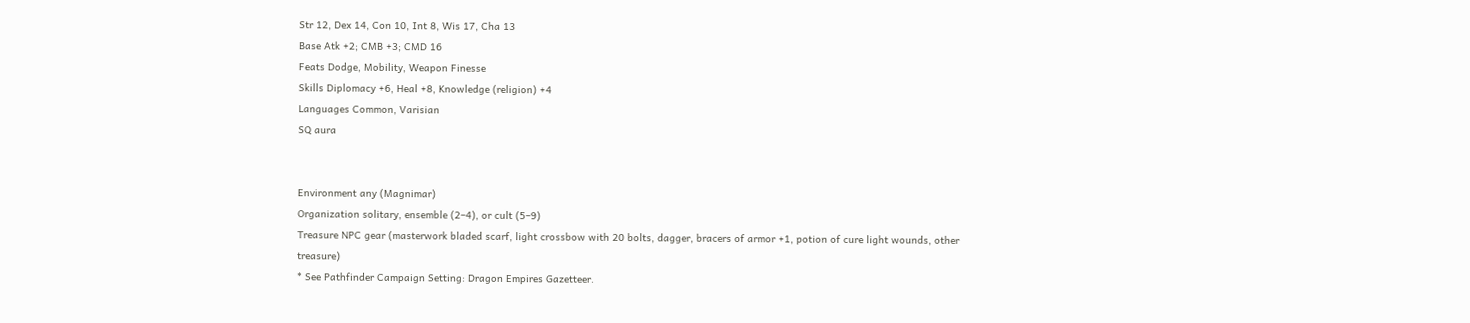Str 12, Dex 14, Con 10, Int 8, Wis 17, Cha 13
Base Atk +2; CMB +3; CMD 16
Feats Dodge, Mobility, Weapon Finesse
Skills Diplomacy +6, Heal +8, Knowledge (religion) +4
Languages Common, Varisian
SQ aura


Environment any (Magnimar)
Organization solitary, ensemble (2–4), or cult (5–9)
Treasure NPC gear (masterwork bladed scarf, light crossbow with 20 bolts, dagger, bracers of armor +1, potion of cure light wounds, other treasure)
* See Pathfinder Campaign Setting: Dragon Empires Gazetteer.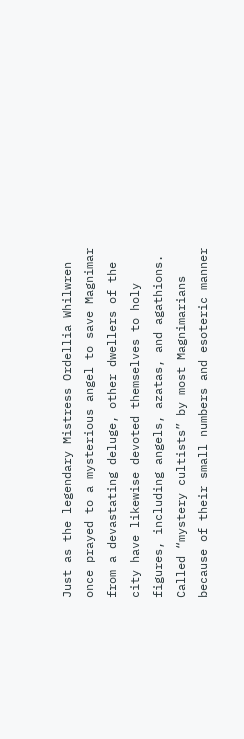Just as the legendary Mistress Ordellia Whilwren once prayed to a mysterious angel to save Magnimar from a devastating deluge, other dwellers of the city have likewise devoted themselves to holy figures, including angels, azatas, and agathions. Called “mystery cultists” by most Magnimarians because of their small numbers and esoteric manner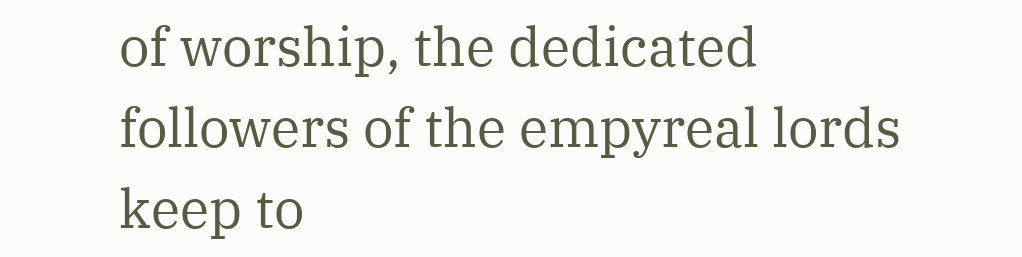of worship, the dedicated followers of the empyreal lords keep to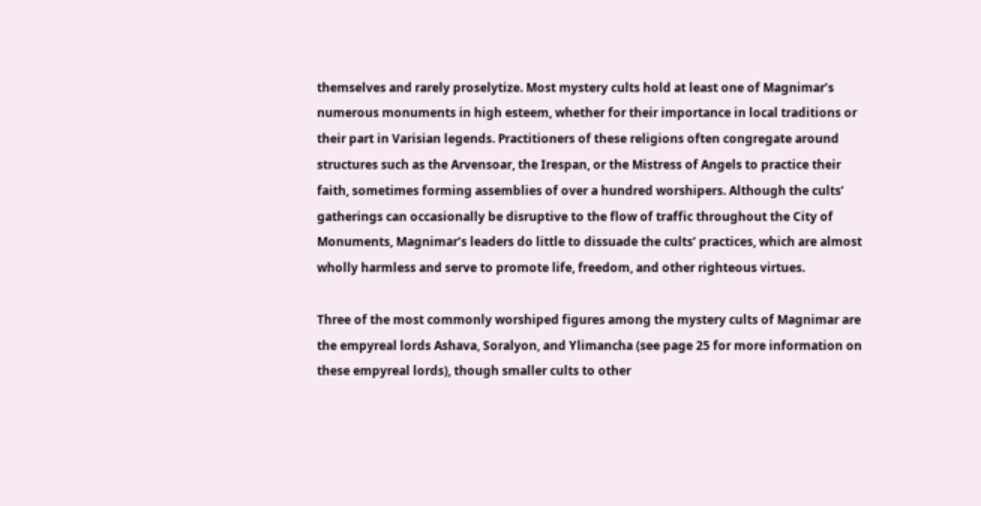themselves and rarely proselytize. Most mystery cults hold at least one of Magnimar’s numerous monuments in high esteem, whether for their importance in local traditions or their part in Varisian legends. Practitioners of these religions often congregate around structures such as the Arvensoar, the Irespan, or the Mistress of Angels to practice their faith, sometimes forming assemblies of over a hundred worshipers. Although the cults’ gatherings can occasionally be disruptive to the flow of traffic throughout the City of Monuments, Magnimar’s leaders do little to dissuade the cults’ practices, which are almost wholly harmless and serve to promote life, freedom, and other righteous virtues.

Three of the most commonly worshiped figures among the mystery cults of Magnimar are the empyreal lords Ashava, Soralyon, and Ylimancha (see page 25 for more information on these empyreal lords), though smaller cults to other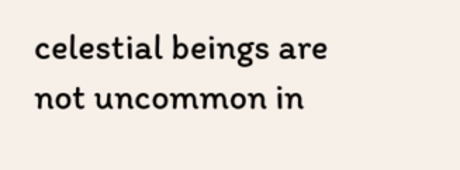celestial beings are not uncommon in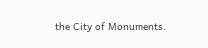the City of Monuments.